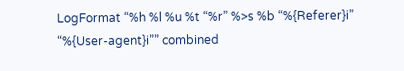LogFormat “%h %l %u %t “%r” %>s %b “%{Referer}i” “%{User-agent}i”” combined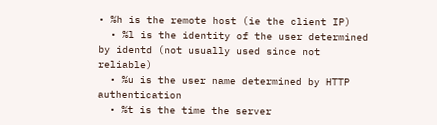• %h is the remote host (ie the client IP)
  • %l is the identity of the user determined by identd (not usually used since not reliable)
  • %u is the user name determined by HTTP authentication
  • %t is the time the server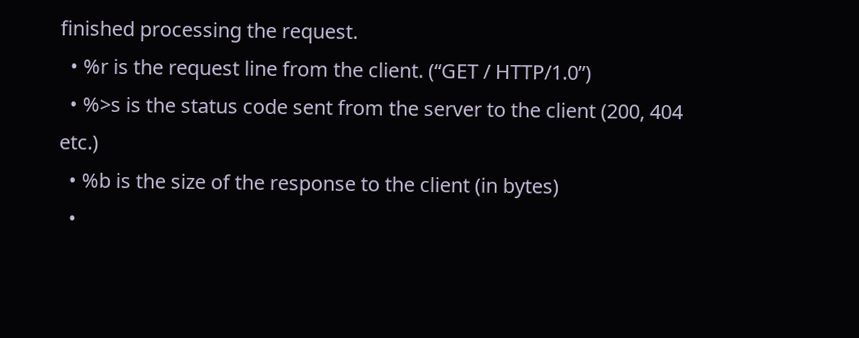finished processing the request.
  • %r is the request line from the client. (“GET / HTTP/1.0”)
  • %>s is the status code sent from the server to the client (200, 404 etc.)
  • %b is the size of the response to the client (in bytes)
  •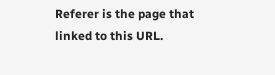Referer is the page that linked to this URL.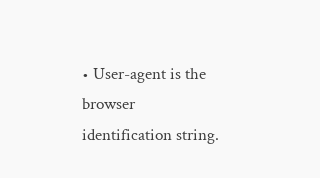• User-agent is the browser identification string.